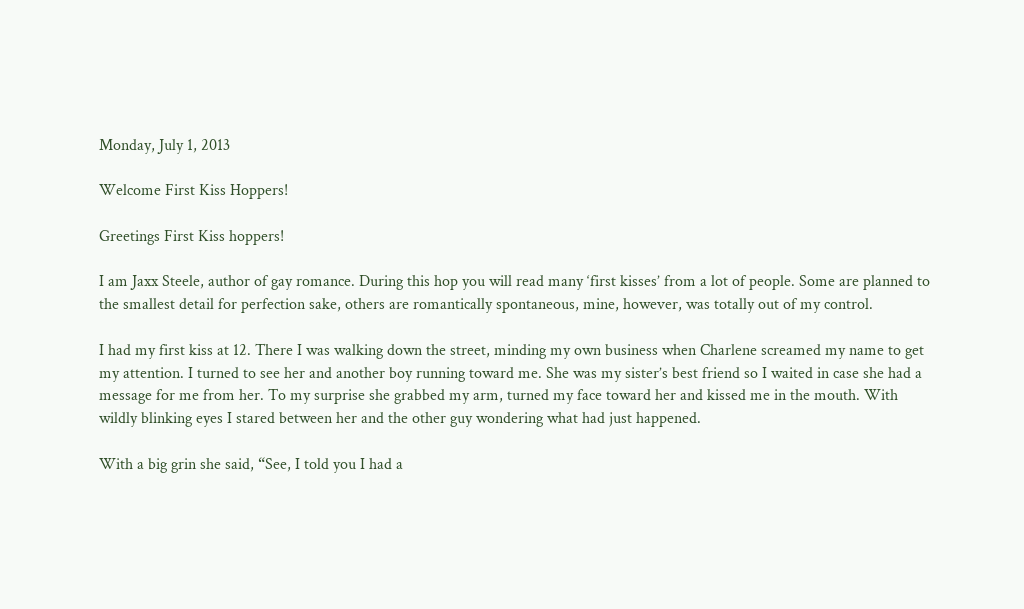Monday, July 1, 2013

Welcome First Kiss Hoppers!

Greetings First Kiss hoppers!

I am Jaxx Steele, author of gay romance. During this hop you will read many ‘first kisses’ from a lot of people. Some are planned to the smallest detail for perfection sake, others are romantically spontaneous, mine, however, was totally out of my control.

I had my first kiss at 12. There I was walking down the street, minding my own business when Charlene screamed my name to get my attention. I turned to see her and another boy running toward me. She was my sister’s best friend so I waited in case she had a message for me from her. To my surprise she grabbed my arm, turned my face toward her and kissed me in the mouth. With wildly blinking eyes I stared between her and the other guy wondering what had just happened.

With a big grin she said, “See, I told you I had a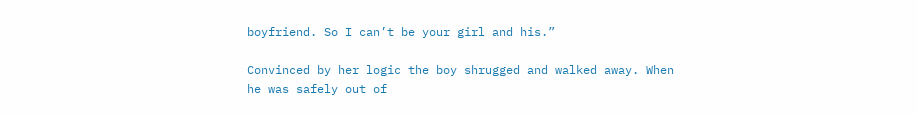boyfriend. So I can’t be your girl and his.”

Convinced by her logic the boy shrugged and walked away. When he was safely out of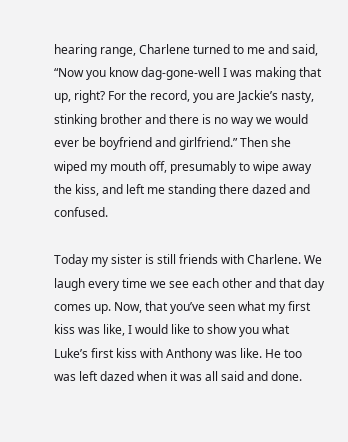hearing range, Charlene turned to me and said, “Now you know dag-gone-well I was making that up, right? For the record, you are Jackie’s nasty, stinking brother and there is no way we would ever be boyfriend and girlfriend.” Then she wiped my mouth off, presumably to wipe away the kiss, and left me standing there dazed and confused.

Today my sister is still friends with Charlene. We laugh every time we see each other and that day comes up. Now, that you’ve seen what my first kiss was like, I would like to show you what Luke’s first kiss with Anthony was like. He too was left dazed when it was all said and done.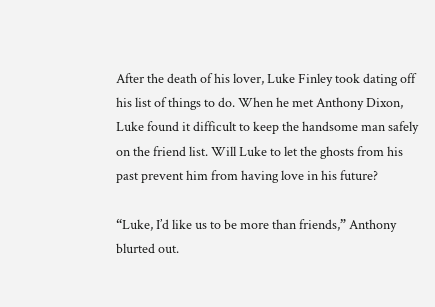After the death of his lover, Luke Finley took dating off his list of things to do. When he met Anthony Dixon, Luke found it difficult to keep the handsome man safely on the friend list. Will Luke to let the ghosts from his past prevent him from having love in his future?

“Luke, I’d like us to be more than friends,” Anthony blurted out.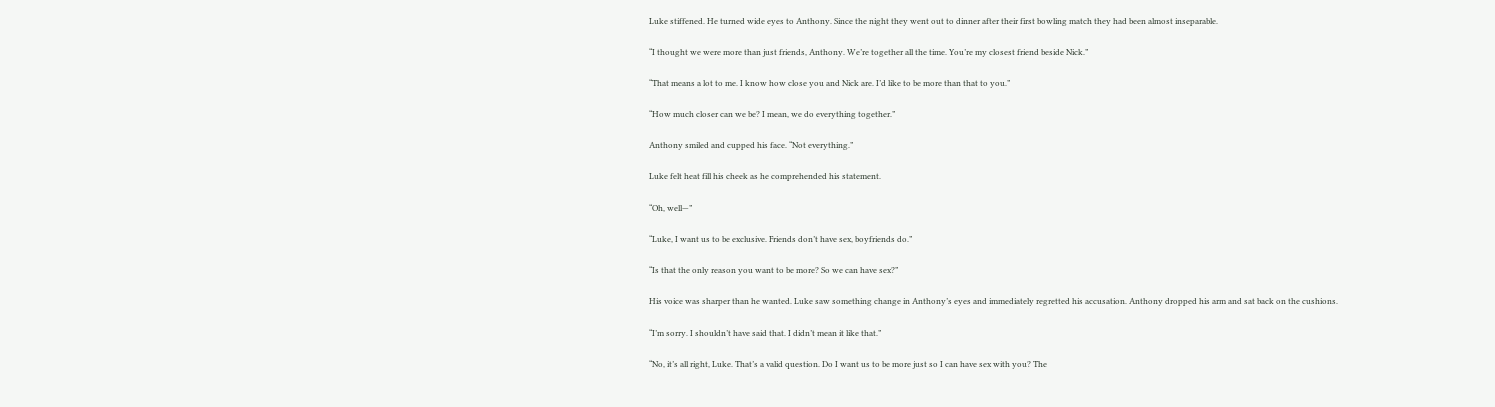Luke stiffened. He turned wide eyes to Anthony. Since the night they went out to dinner after their first bowling match they had been almost inseparable.

“I thought we were more than just friends, Anthony. We’re together all the time. You’re my closest friend beside Nick.”

“That means a lot to me. I know how close you and Nick are. I’d like to be more than that to you.”

“How much closer can we be? I mean, we do everything together.”

Anthony smiled and cupped his face. “Not everything.”

Luke felt heat fill his cheek as he comprehended his statement.

“Oh, well—”

“Luke, I want us to be exclusive. Friends don’t have sex, boyfriends do.”

“Is that the only reason you want to be more? So we can have sex?”

His voice was sharper than he wanted. Luke saw something change in Anthony’s eyes and immediately regretted his accusation. Anthony dropped his arm and sat back on the cushions.

“I’m sorry. I shouldn’t have said that. I didn’t mean it like that.”

“No, it’s all right, Luke. That’s a valid question. Do I want us to be more just so I can have sex with you? The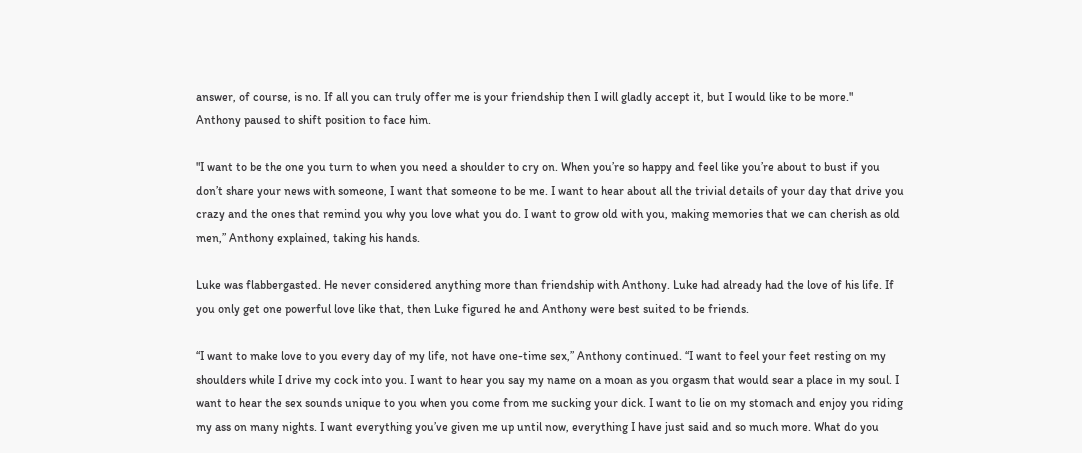answer, of course, is no. If all you can truly offer me is your friendship then I will gladly accept it, but I would like to be more."
Anthony paused to shift position to face him.

"I want to be the one you turn to when you need a shoulder to cry on. When you’re so happy and feel like you’re about to bust if you don’t share your news with someone, I want that someone to be me. I want to hear about all the trivial details of your day that drive you crazy and the ones that remind you why you love what you do. I want to grow old with you, making memories that we can cherish as old men,” Anthony explained, taking his hands.

Luke was flabbergasted. He never considered anything more than friendship with Anthony. Luke had already had the love of his life. If you only get one powerful love like that, then Luke figured he and Anthony were best suited to be friends.

“I want to make love to you every day of my life, not have one-time sex,” Anthony continued. “I want to feel your feet resting on my shoulders while I drive my cock into you. I want to hear you say my name on a moan as you orgasm that would sear a place in my soul. I want to hear the sex sounds unique to you when you come from me sucking your dick. I want to lie on my stomach and enjoy you riding my ass on many nights. I want everything you’ve given me up until now, everything I have just said and so much more. What do you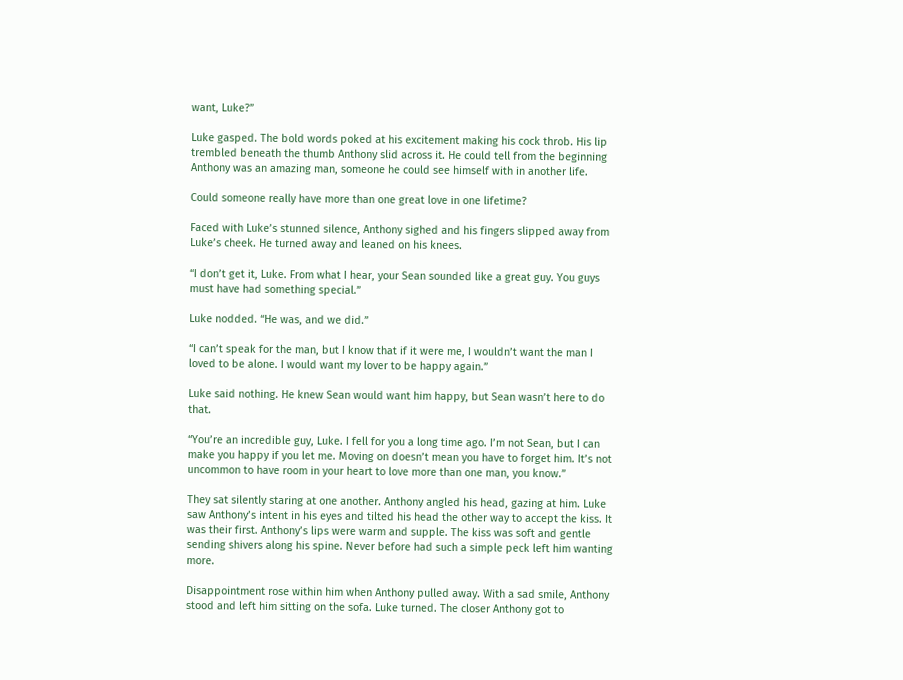want, Luke?”

Luke gasped. The bold words poked at his excitement making his cock throb. His lip trembled beneath the thumb Anthony slid across it. He could tell from the beginning Anthony was an amazing man, someone he could see himself with in another life.

Could someone really have more than one great love in one lifetime?

Faced with Luke’s stunned silence, Anthony sighed and his fingers slipped away from Luke’s cheek. He turned away and leaned on his knees.

“I don’t get it, Luke. From what I hear, your Sean sounded like a great guy. You guys must have had something special.”

Luke nodded. “He was, and we did.”

“I can’t speak for the man, but I know that if it were me, I wouldn’t want the man I loved to be alone. I would want my lover to be happy again.”

Luke said nothing. He knew Sean would want him happy, but Sean wasn’t here to do that.

“You’re an incredible guy, Luke. I fell for you a long time ago. I’m not Sean, but I can make you happy if you let me. Moving on doesn’t mean you have to forget him. It’s not uncommon to have room in your heart to love more than one man, you know.”

They sat silently staring at one another. Anthony angled his head, gazing at him. Luke saw Anthony’s intent in his eyes and tilted his head the other way to accept the kiss. It was their first. Anthony’s lips were warm and supple. The kiss was soft and gentle sending shivers along his spine. Never before had such a simple peck left him wanting more.

Disappointment rose within him when Anthony pulled away. With a sad smile, Anthony stood and left him sitting on the sofa. Luke turned. The closer Anthony got to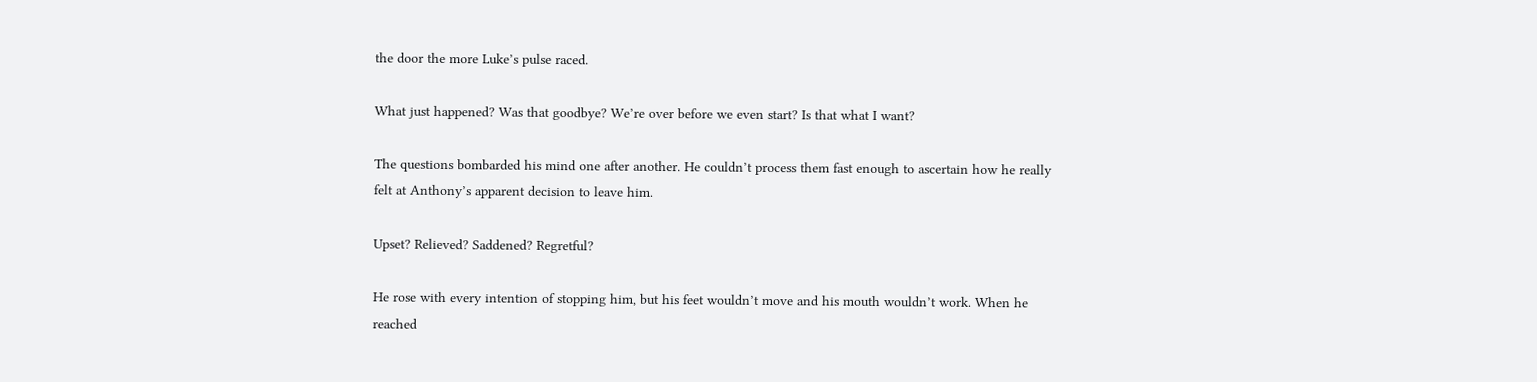the door the more Luke’s pulse raced.

What just happened? Was that goodbye? We’re over before we even start? Is that what I want?

The questions bombarded his mind one after another. He couldn’t process them fast enough to ascertain how he really felt at Anthony’s apparent decision to leave him.

Upset? Relieved? Saddened? Regretful?

He rose with every intention of stopping him, but his feet wouldn’t move and his mouth wouldn’t work. When he reached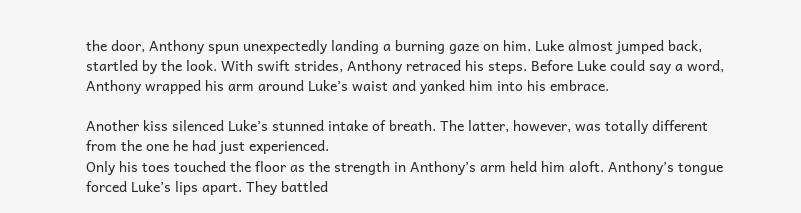the door, Anthony spun unexpectedly landing a burning gaze on him. Luke almost jumped back, startled by the look. With swift strides, Anthony retraced his steps. Before Luke could say a word, Anthony wrapped his arm around Luke’s waist and yanked him into his embrace.

Another kiss silenced Luke’s stunned intake of breath. The latter, however, was totally different from the one he had just experienced.
Only his toes touched the floor as the strength in Anthony’s arm held him aloft. Anthony’s tongue forced Luke’s lips apart. They battled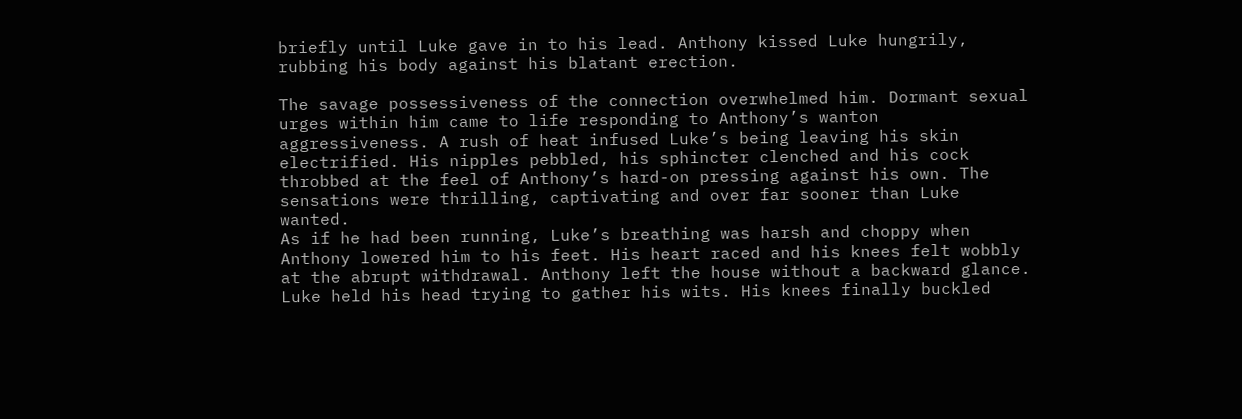briefly until Luke gave in to his lead. Anthony kissed Luke hungrily, rubbing his body against his blatant erection.

The savage possessiveness of the connection overwhelmed him. Dormant sexual urges within him came to life responding to Anthony’s wanton aggressiveness. A rush of heat infused Luke’s being leaving his skin electrified. His nipples pebbled, his sphincter clenched and his cock throbbed at the feel of Anthony’s hard-on pressing against his own. The sensations were thrilling, captivating and over far sooner than Luke wanted.
As if he had been running, Luke’s breathing was harsh and choppy when Anthony lowered him to his feet. His heart raced and his knees felt wobbly at the abrupt withdrawal. Anthony left the house without a backward glance. Luke held his head trying to gather his wits. His knees finally buckled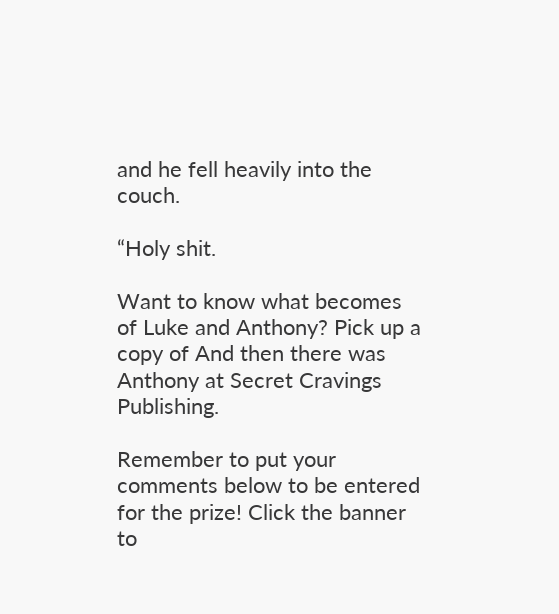and he fell heavily into the couch.

“Holy shit.

Want to know what becomes of Luke and Anthony? Pick up a copy of And then there was Anthony at Secret Cravings Publishing.

Remember to put your comments below to be entered for the prize! Click the banner to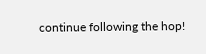continue following the hop!